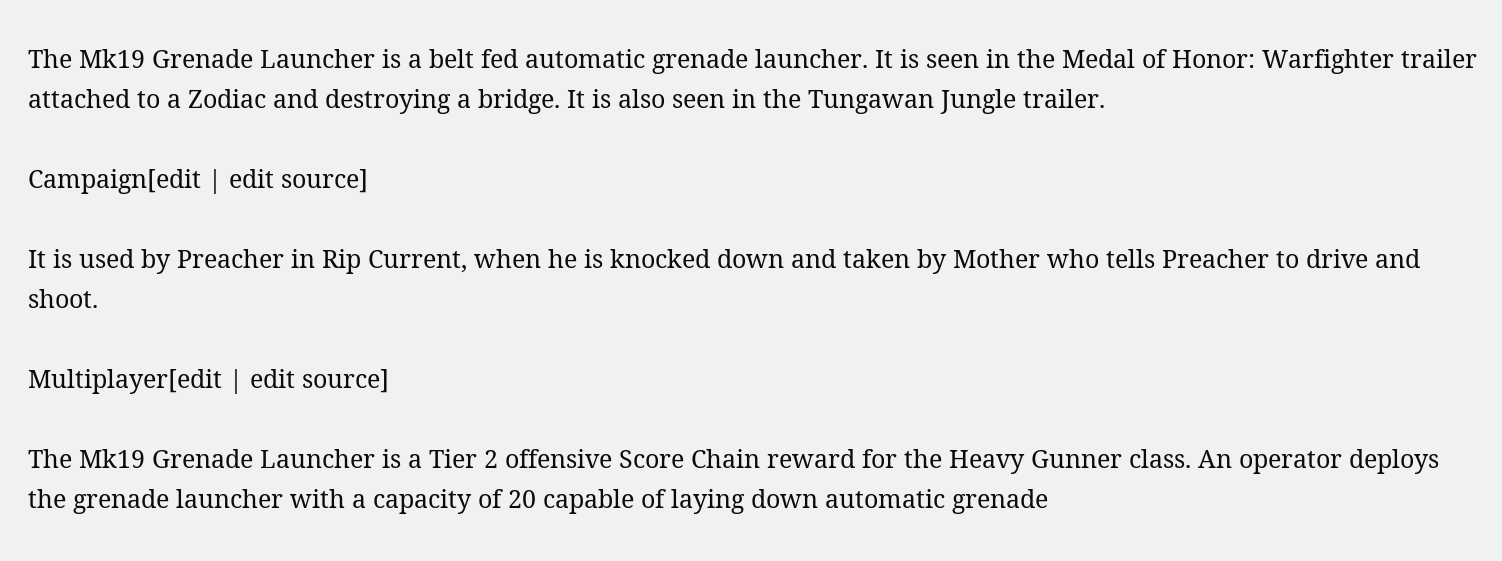The Mk19 Grenade Launcher is a belt fed automatic grenade launcher. It is seen in the Medal of Honor: Warfighter trailer attached to a Zodiac and destroying a bridge. It is also seen in the Tungawan Jungle trailer.

Campaign[edit | edit source]

It is used by Preacher in Rip Current, when he is knocked down and taken by Mother who tells Preacher to drive and shoot.

Multiplayer[edit | edit source]

The Mk19 Grenade Launcher is a Tier 2 offensive Score Chain reward for the Heavy Gunner class. An operator deploys the grenade launcher with a capacity of 20 capable of laying down automatic grenade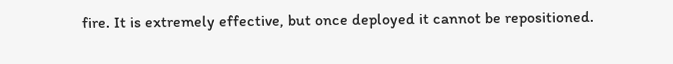fire. It is extremely effective, but once deployed it cannot be repositioned.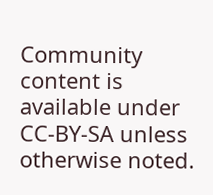Community content is available under CC-BY-SA unless otherwise noted.